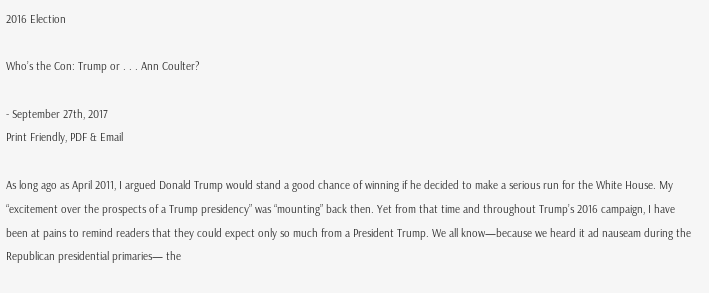2016 Election

Who’s the Con: Trump or . . . Ann Coulter?

- September 27th, 2017
Print Friendly, PDF & Email

As long ago as April 2011, I argued Donald Trump would stand a good chance of winning if he decided to make a serious run for the White House. My “excitement over the prospects of a Trump presidency” was “mounting” back then. Yet from that time and throughout Trump’s 2016 campaign, I have been at pains to remind readers that they could expect only so much from a President Trump. We all know—because we heard it ad nauseam during the Republican presidential primaries— the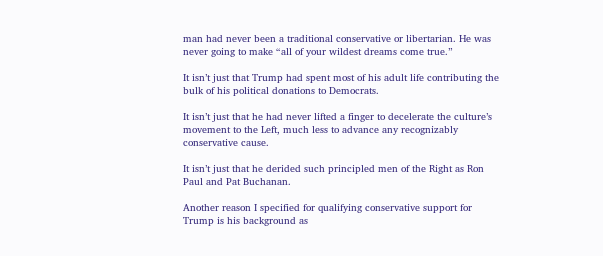man had never been a traditional conservative or libertarian. He was never going to make “all of your wildest dreams come true.”

It isn’t just that Trump had spent most of his adult life contributing the bulk of his political donations to Democrats.

It isn’t just that he had never lifted a finger to decelerate the culture’s movement to the Left, much less to advance any recognizably conservative cause.

It isn’t just that he derided such principled men of the Right as Ron Paul and Pat Buchanan.

Another reason I specified for qualifying conservative support for Trump is his background as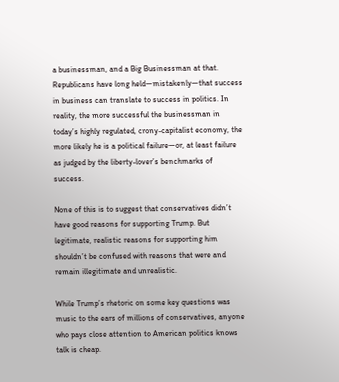a businessman, and a Big Businessman at that. Republicans have long held—mistakenly—that success in business can translate to success in politics. In reality, the more successful the businessman in today’s highly regulated, crony-capitalist economy, the more likely he is a political failure—or, at least failure as judged by the liberty-lover’s benchmarks of success.

None of this is to suggest that conservatives didn’t have good reasons for supporting Trump. But legitimate, realistic reasons for supporting him shouldn’t be confused with reasons that were and remain illegitimate and unrealistic.

While Trump’s rhetoric on some key questions was music to the ears of millions of conservatives, anyone who pays close attention to American politics knows talk is cheap.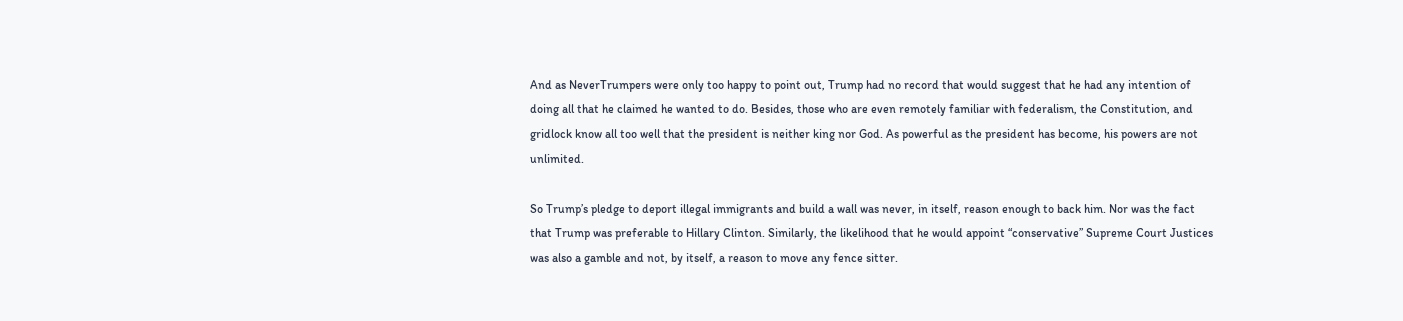And as NeverTrumpers were only too happy to point out, Trump had no record that would suggest that he had any intention of doing all that he claimed he wanted to do. Besides, those who are even remotely familiar with federalism, the Constitution, and gridlock know all too well that the president is neither king nor God. As powerful as the president has become, his powers are not unlimited.

So Trump’s pledge to deport illegal immigrants and build a wall was never, in itself, reason enough to back him. Nor was the fact that Trump was preferable to Hillary Clinton. Similarly, the likelihood that he would appoint “conservative” Supreme Court Justices was also a gamble and not, by itself, a reason to move any fence sitter.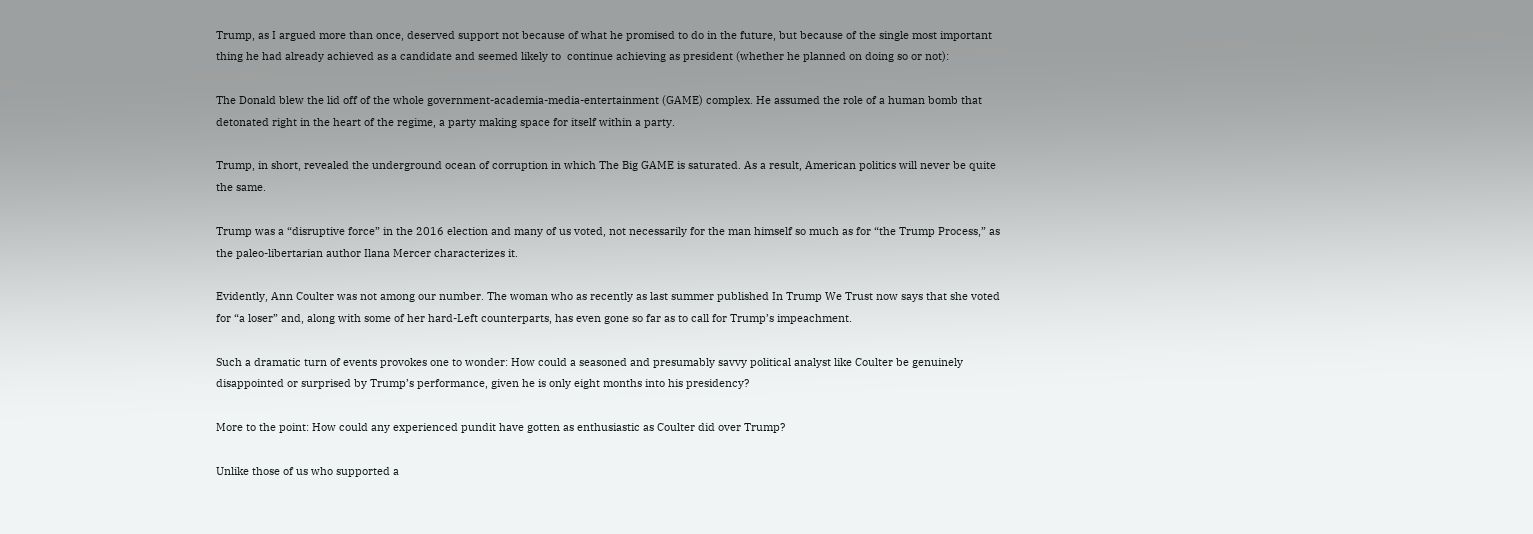Trump, as I argued more than once, deserved support not because of what he promised to do in the future, but because of the single most important thing he had already achieved as a candidate and seemed likely to  continue achieving as president (whether he planned on doing so or not):

The Donald blew the lid off of the whole government-academia-media-entertainment (GAME) complex. He assumed the role of a human bomb that detonated right in the heart of the regime, a party making space for itself within a party.

Trump, in short, revealed the underground ocean of corruption in which The Big GAME is saturated. As a result, American politics will never be quite the same.

Trump was a “disruptive force” in the 2016 election and many of us voted, not necessarily for the man himself so much as for “the Trump Process,” as the paleo-libertarian author Ilana Mercer characterizes it.

Evidently, Ann Coulter was not among our number. The woman who as recently as last summer published In Trump We Trust now says that she voted for “a loser” and, along with some of her hard-Left counterparts, has even gone so far as to call for Trump’s impeachment.

Such a dramatic turn of events provokes one to wonder: How could a seasoned and presumably savvy political analyst like Coulter be genuinely disappointed or surprised by Trump’s performance, given he is only eight months into his presidency?

More to the point: How could any experienced pundit have gotten as enthusiastic as Coulter did over Trump?

Unlike those of us who supported a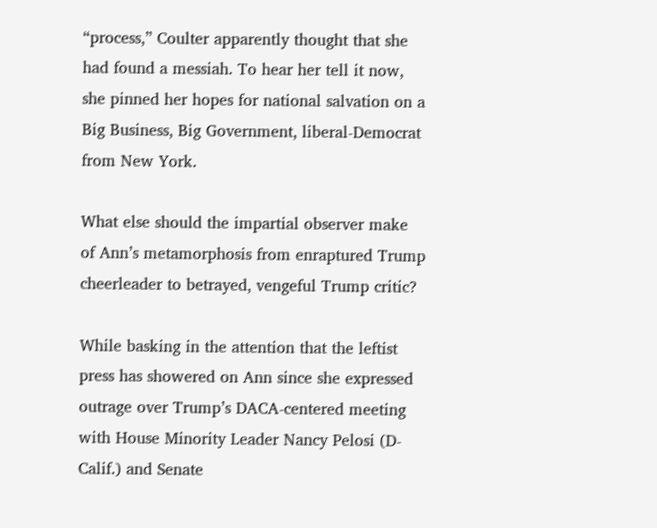“process,” Coulter apparently thought that she had found a messiah. To hear her tell it now, she pinned her hopes for national salvation on a Big Business, Big Government, liberal-Democrat from New York.

What else should the impartial observer make of Ann’s metamorphosis from enraptured Trump cheerleader to betrayed, vengeful Trump critic?

While basking in the attention that the leftist press has showered on Ann since she expressed outrage over Trump’s DACA-centered meeting with House Minority Leader Nancy Pelosi (D-Calif.) and Senate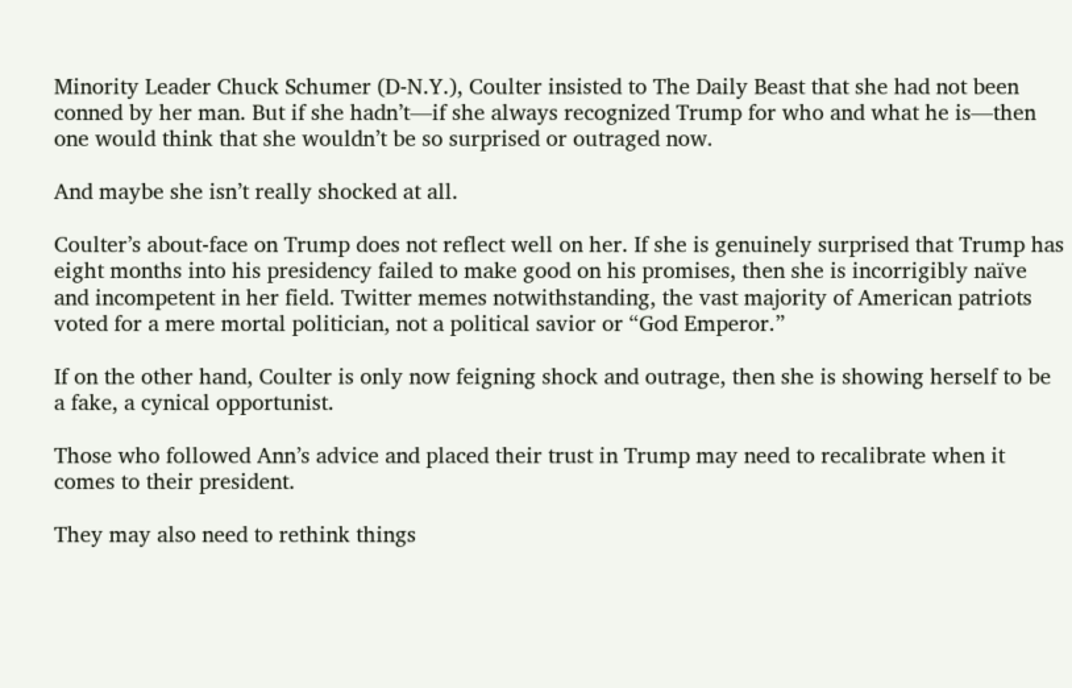Minority Leader Chuck Schumer (D-N.Y.), Coulter insisted to The Daily Beast that she had not been conned by her man. But if she hadn’t—if she always recognized Trump for who and what he is—then one would think that she wouldn’t be so surprised or outraged now.

And maybe she isn’t really shocked at all.

Coulter’s about-face on Trump does not reflect well on her. If she is genuinely surprised that Trump has eight months into his presidency failed to make good on his promises, then she is incorrigibly naïve and incompetent in her field. Twitter memes notwithstanding, the vast majority of American patriots voted for a mere mortal politician, not a political savior or “God Emperor.”

If on the other hand, Coulter is only now feigning shock and outrage, then she is showing herself to be a fake, a cynical opportunist.

Those who followed Ann’s advice and placed their trust in Trump may need to recalibrate when it comes to their president.

They may also need to rethink things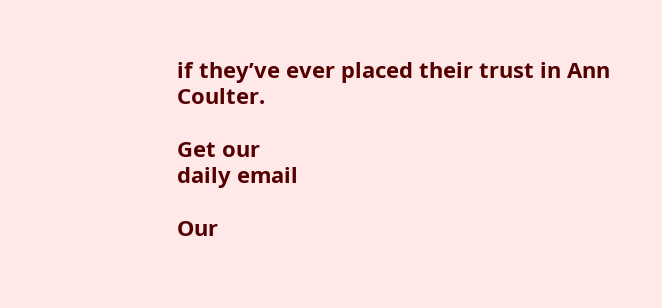if they’ve ever placed their trust in Ann Coulter.

Get our
daily email

Our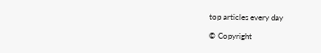top articles every day

© Copyright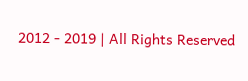2012 - 2019 | All Rights Reserved